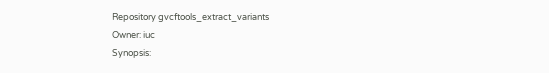Repository gvcftools_extract_variants
Owner: iuc
Synopsis: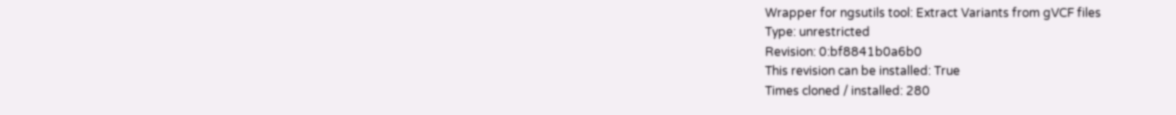Wrapper for ngsutils tool: Extract Variants from gVCF files
Type: unrestricted
Revision: 0:bf8841b0a6b0
This revision can be installed: True
Times cloned / installed: 280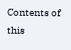Contents of this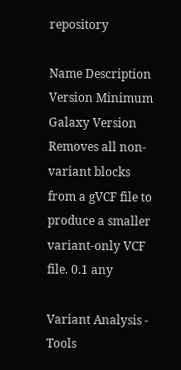repository

Name Description Version Minimum Galaxy Version
Removes all non-variant blocks from a gVCF file to produce a smaller variant-only VCF file. 0.1 any

Variant Analysis - Tools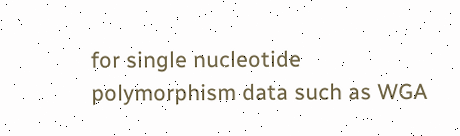for single nucleotide polymorphism data such as WGA